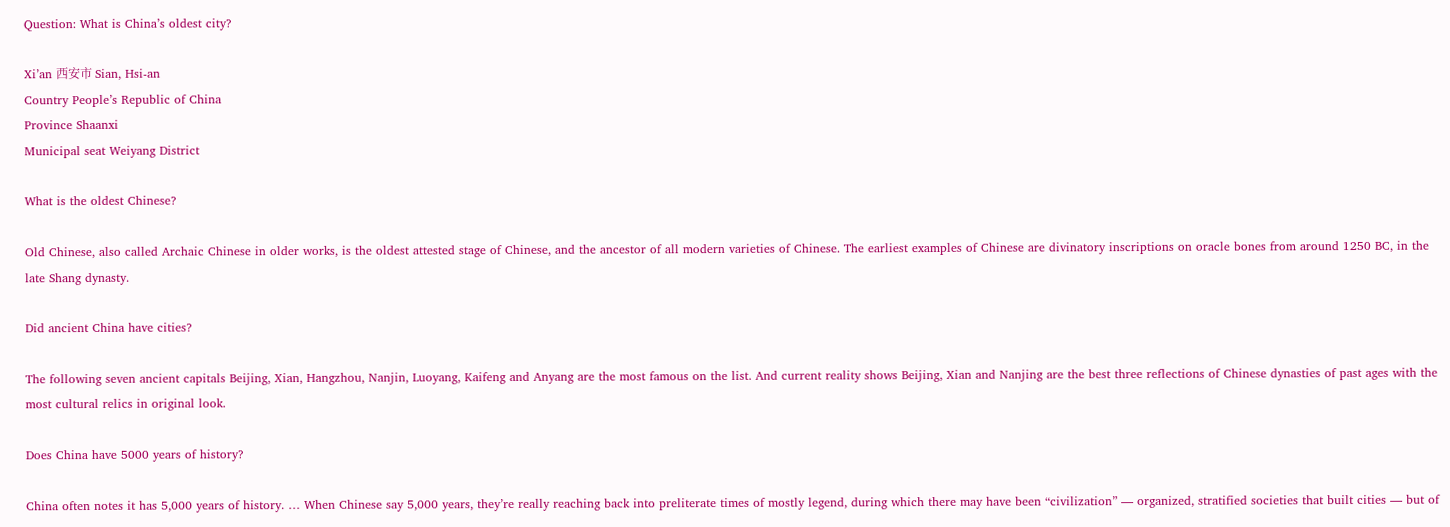Question: What is China’s oldest city?

Xi’an 西安市 Sian, Hsi-an
Country People’s Republic of China
Province Shaanxi
Municipal seat Weiyang District

What is the oldest Chinese?

Old Chinese, also called Archaic Chinese in older works, is the oldest attested stage of Chinese, and the ancestor of all modern varieties of Chinese. The earliest examples of Chinese are divinatory inscriptions on oracle bones from around 1250 BC, in the late Shang dynasty.

Did ancient China have cities?

The following seven ancient capitals Beijing, Xian, Hangzhou, Nanjin, Luoyang, Kaifeng and Anyang are the most famous on the list. And current reality shows Beijing, Xian and Nanjing are the best three reflections of Chinese dynasties of past ages with the most cultural relics in original look.

Does China have 5000 years of history?

China often notes it has 5,000 years of history. … When Chinese say 5,000 years, they’re really reaching back into preliterate times of mostly legend, during which there may have been “civilization” — organized, stratified societies that built cities — but of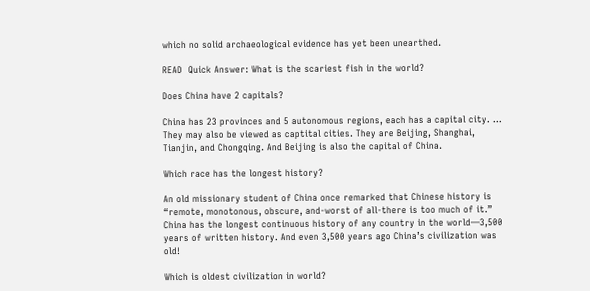which no solid archaeological evidence has yet been unearthed.

READ  Quick Answer: What is the scariest fish in the world?

Does China have 2 capitals?

China has 23 provinces and 5 autonomous regions, each has a capital city. … They may also be viewed as captital cities. They are Beijing, Shanghai, Tianjin, and Chongqing. And Beijing is also the capital of China.

Which race has the longest history?

An old missionary student of China once remarked that Chinese history is “remote, monotonous, obscure, and-worst of all-there is too much of it.” China has the longest continuous history of any country in the world—3,500 years of written history. And even 3,500 years ago China’s civilization was old!

Which is oldest civilization in world?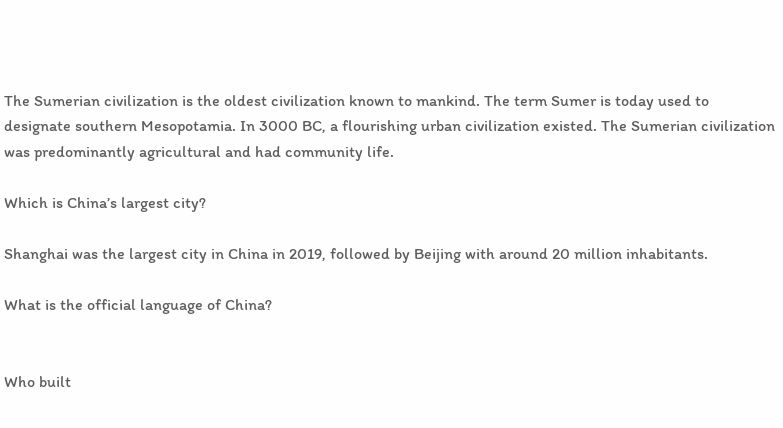The Sumerian civilization is the oldest civilization known to mankind. The term Sumer is today used to designate southern Mesopotamia. In 3000 BC, a flourishing urban civilization existed. The Sumerian civilization was predominantly agricultural and had community life.

Which is China’s largest city?

Shanghai was the largest city in China in 2019, followed by Beijing with around 20 million inhabitants.

What is the official language of China?


Who built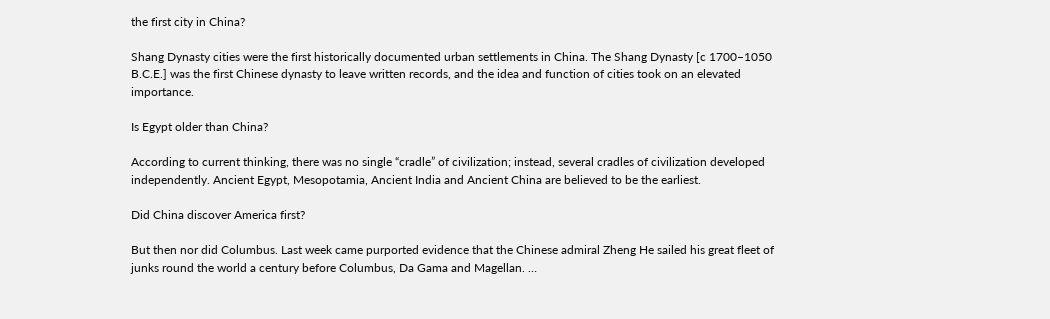the first city in China?

Shang Dynasty cities were the first historically documented urban settlements in China. The Shang Dynasty [c 1700–1050 B.C.E.] was the first Chinese dynasty to leave written records, and the idea and function of cities took on an elevated importance.

Is Egypt older than China?

According to current thinking, there was no single “cradle” of civilization; instead, several cradles of civilization developed independently. Ancient Egypt, Mesopotamia, Ancient India and Ancient China are believed to be the earliest.

Did China discover America first?

But then nor did Columbus. Last week came purported evidence that the Chinese admiral Zheng He sailed his great fleet of junks round the world a century before Columbus, Da Gama and Magellan. …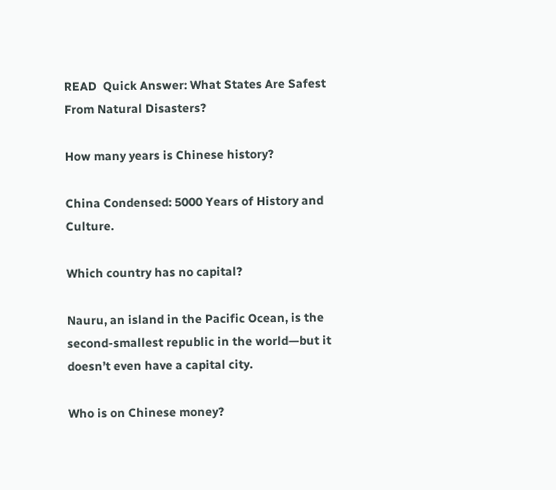READ  Quick Answer: What States Are Safest From Natural Disasters?

How many years is Chinese history?

China Condensed: 5000 Years of History and Culture.

Which country has no capital?

Nauru, an island in the Pacific Ocean, is the second-smallest republic in the world—but it doesn’t even have a capital city.

Who is on Chinese money?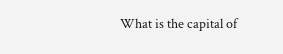What is the capital of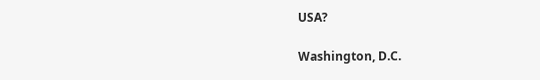USA?

Washington, D.C.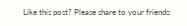Like this post? Please share to your friends: